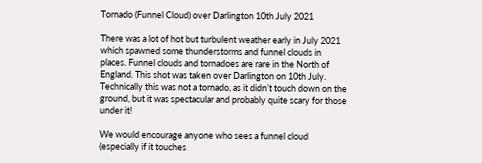Tornado (Funnel Cloud) over Darlington 10th July 2021

There was a lot of hot but turbulent weather early in July 2021 which spawned some thunderstorms and funnel clouds in places. Funnel clouds and tornadoes are rare in the North of England. This shot was taken over Darlington on 10th July. Technically this was not a tornado, as it didn’t touch down on the ground, but it was spectacular and probably quite scary for those under it!

We would encourage anyone who sees a funnel cloud (especially if it touches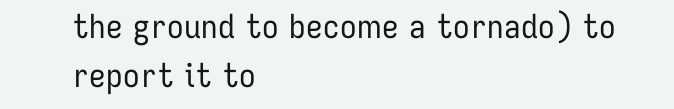the ground to become a tornado) to report it to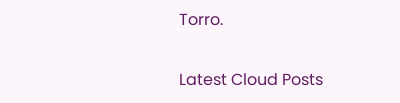Torro.

Latest Cloud Posts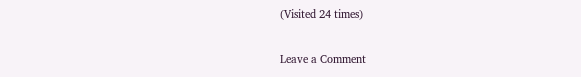(Visited 24 times)

Leave a Comment